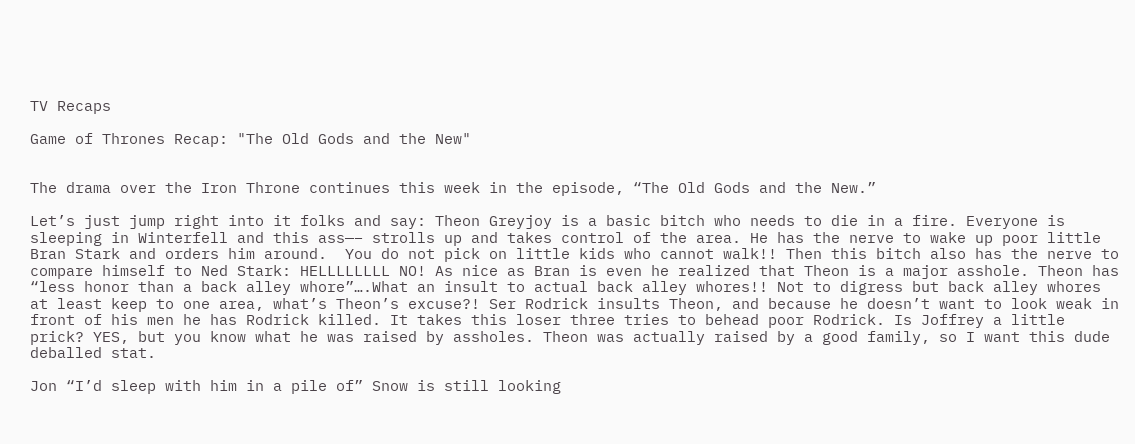TV Recaps

Game of Thrones Recap: "The Old Gods and the New"


The drama over the Iron Throne continues this week in the episode, “The Old Gods and the New.”

Let’s just jump right into it folks and say: Theon Greyjoy is a basic bitch who needs to die in a fire. Everyone is sleeping in Winterfell and this ass—– strolls up and takes control of the area. He has the nerve to wake up poor little Bran Stark and orders him around.  You do not pick on little kids who cannot walk!! Then this bitch also has the nerve to compare himself to Ned Stark: HELLLLLLLL NO! As nice as Bran is even he realized that Theon is a major asshole. Theon has “less honor than a back alley whore”….What an insult to actual back alley whores!! Not to digress but back alley whores at least keep to one area, what’s Theon’s excuse?! Ser Rodrick insults Theon, and because he doesn’t want to look weak in front of his men he has Rodrick killed. It takes this loser three tries to behead poor Rodrick. Is Joffrey a little prick? YES, but you know what he was raised by assholes. Theon was actually raised by a good family, so I want this dude deballed stat.

Jon “I’d sleep with him in a pile of” Snow is still looking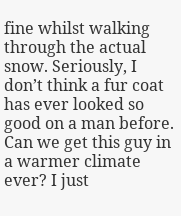fine whilst walking through the actual snow. Seriously, I don’t think a fur coat has ever looked so good on a man before. Can we get this guy in a warmer climate ever? I just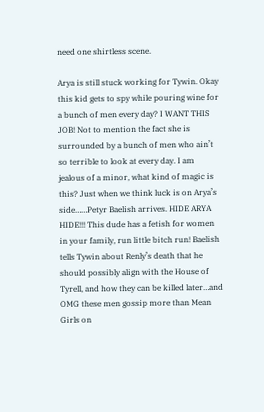need one shirtless scene.

Arya is still stuck working for Tywin. Okay this kid gets to spy while pouring wine for a bunch of men every day? I WANT THIS JOB! Not to mention the fact she is surrounded by a bunch of men who ain’t so terrible to look at every day. I am jealous of a minor, what kind of magic is this? Just when we think luck is on Arya’s side……Petyr Baelish arrives. HIDE ARYA HIDE!!! This dude has a fetish for women in your family, run little bitch run! Baelish tells Tywin about Renly’s death that he should possibly align with the House of Tyrell, and how they can be killed later…and OMG these men gossip more than Mean Girls on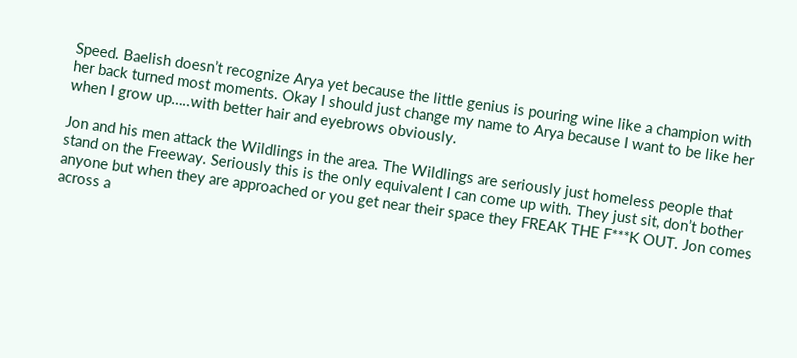Speed. Baelish doesn’t recognize Arya yet because the little genius is pouring wine like a champion with her back turned most moments. Okay I should just change my name to Arya because I want to be like her when I grow up…..with better hair and eyebrows obviously.

Jon and his men attack the Wildlings in the area. The Wildlings are seriously just homeless people that stand on the Freeway. Seriously this is the only equivalent I can come up with. They just sit, don’t bother anyone but when they are approached or you get near their space they FREAK THE F***K OUT. Jon comes across a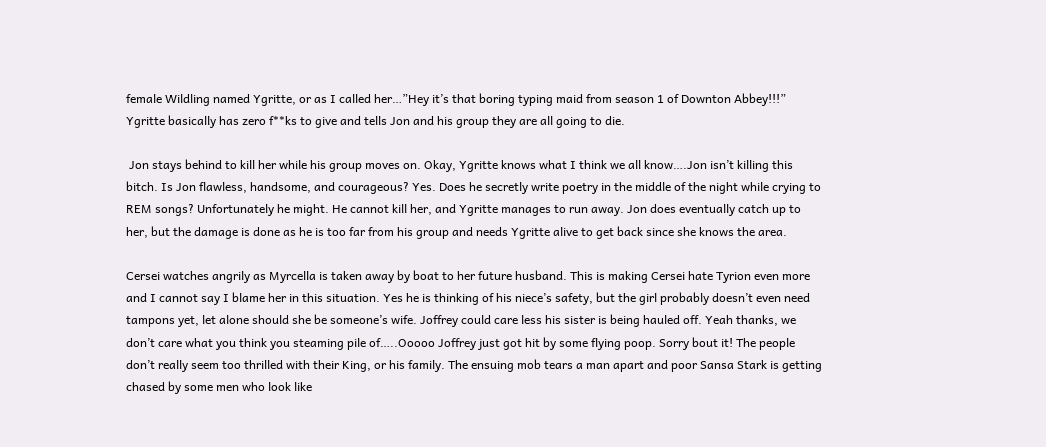female Wildling named Ygritte, or as I called her…”Hey it’s that boring typing maid from season 1 of Downton Abbey!!!” Ygritte basically has zero f**ks to give and tells Jon and his group they are all going to die.

 Jon stays behind to kill her while his group moves on. Okay, Ygritte knows what I think we all know….Jon isn’t killing this bitch. Is Jon flawless, handsome, and courageous? Yes. Does he secretly write poetry in the middle of the night while crying to REM songs? Unfortunately he might. He cannot kill her, and Ygritte manages to run away. Jon does eventually catch up to her, but the damage is done as he is too far from his group and needs Ygritte alive to get back since she knows the area.

Cersei watches angrily as Myrcella is taken away by boat to her future husband. This is making Cersei hate Tyrion even more and I cannot say I blame her in this situation. Yes he is thinking of his niece’s safety, but the girl probably doesn’t even need tampons yet, let alone should she be someone’s wife. Joffrey could care less his sister is being hauled off. Yeah thanks, we don’t care what you think you steaming pile of…..Ooooo Joffrey just got hit by some flying poop. Sorry bout it! The people don’t really seem too thrilled with their King, or his family. The ensuing mob tears a man apart and poor Sansa Stark is getting chased by some men who look like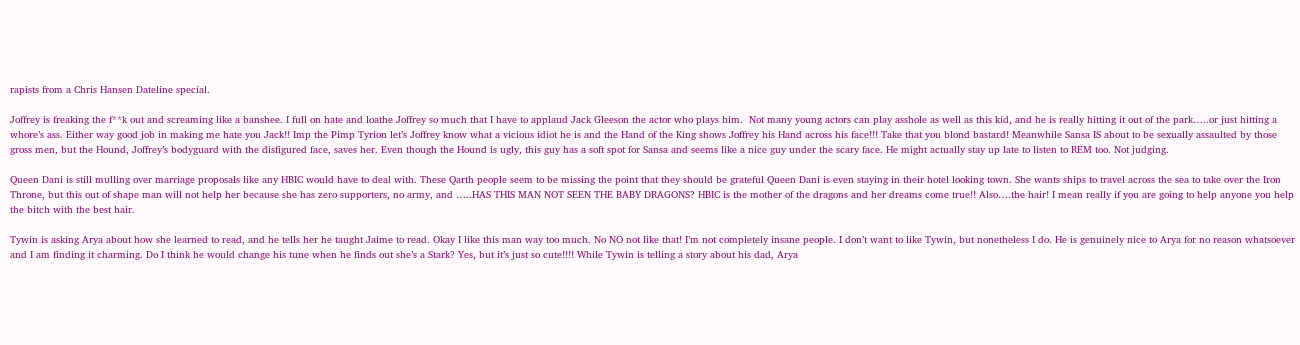rapists from a Chris Hansen Dateline special.

Joffrey is freaking the f**k out and screaming like a banshee. I full on hate and loathe Joffrey so much that I have to applaud Jack Gleeson the actor who plays him.  Not many young actors can play asshole as well as this kid, and he is really hitting it out of the park…..or just hitting a whore’s ass. Either way good job in making me hate you Jack!! Imp the Pimp Tyrion let’s Joffrey know what a vicious idiot he is and the Hand of the King shows Joffrey his Hand across his face!!! Take that you blond bastard! Meanwhile Sansa IS about to be sexually assaulted by those gross men, but the Hound, Joffrey’s bodyguard with the disfigured face, saves her. Even though the Hound is ugly, this guy has a soft spot for Sansa and seems like a nice guy under the scary face. He might actually stay up late to listen to REM too. Not judging.

Queen Dani is still mulling over marriage proposals like any HBIC would have to deal with. These Qarth people seem to be missing the point that they should be grateful Queen Dani is even staying in their hotel looking town. She wants ships to travel across the sea to take over the Iron Throne, but this out of shape man will not help her because she has zero supporters, no army, and …..HAS THIS MAN NOT SEEN THE BABY DRAGONS? HBIC is the mother of the dragons and her dreams come true!! Also….the hair! I mean really if you are going to help anyone you help the bitch with the best hair.

Tywin is asking Arya about how she learned to read, and he tells her he taught Jaime to read. Okay I like this man way too much. No NO not like that! I’m not completely insane people. I don’t want to like Tywin, but nonetheless I do. He is genuinely nice to Arya for no reason whatsoever and I am finding it charming. Do I think he would change his tune when he finds out she’s a Stark? Yes, but it’s just so cute!!!! While Tywin is telling a story about his dad, Arya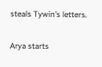steals Tywin’s letters.

Arya starts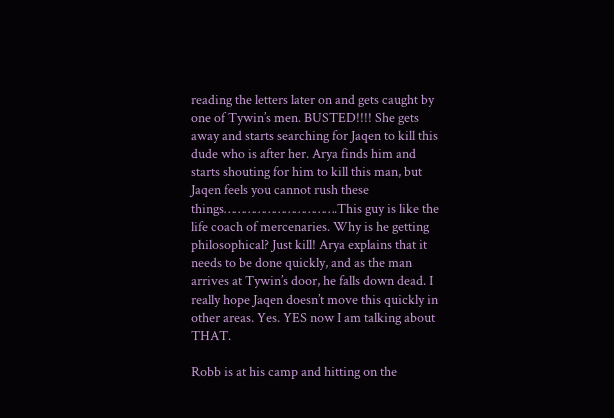reading the letters later on and gets caught by one of Tywin’s men. BUSTED!!!! She gets away and starts searching for Jaqen to kill this dude who is after her. Arya finds him and starts shouting for him to kill this man, but Jaqen feels you cannot rush these things…………………………….This guy is like the life coach of mercenaries. Why is he getting philosophical? Just kill! Arya explains that it needs to be done quickly, and as the man arrives at Tywin’s door, he falls down dead. I really hope Jaqen doesn’t move this quickly in other areas. Yes. YES now I am talking about THAT.

Robb is at his camp and hitting on the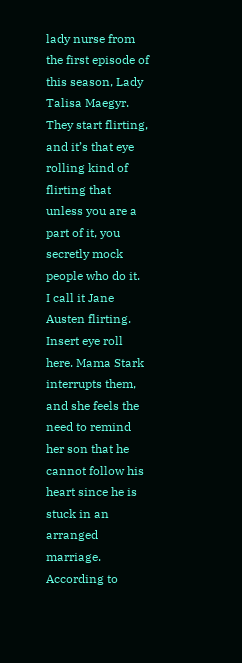lady nurse from the first episode of this season, Lady Talisa Maegyr. They start flirting, and it’s that eye rolling kind of flirting that unless you are a part of it, you secretly mock people who do it.  I call it Jane Austen flirting. Insert eye roll here. Mama Stark interrupts them, and she feels the need to remind her son that he cannot follow his heart since he is stuck in an arranged marriage. According to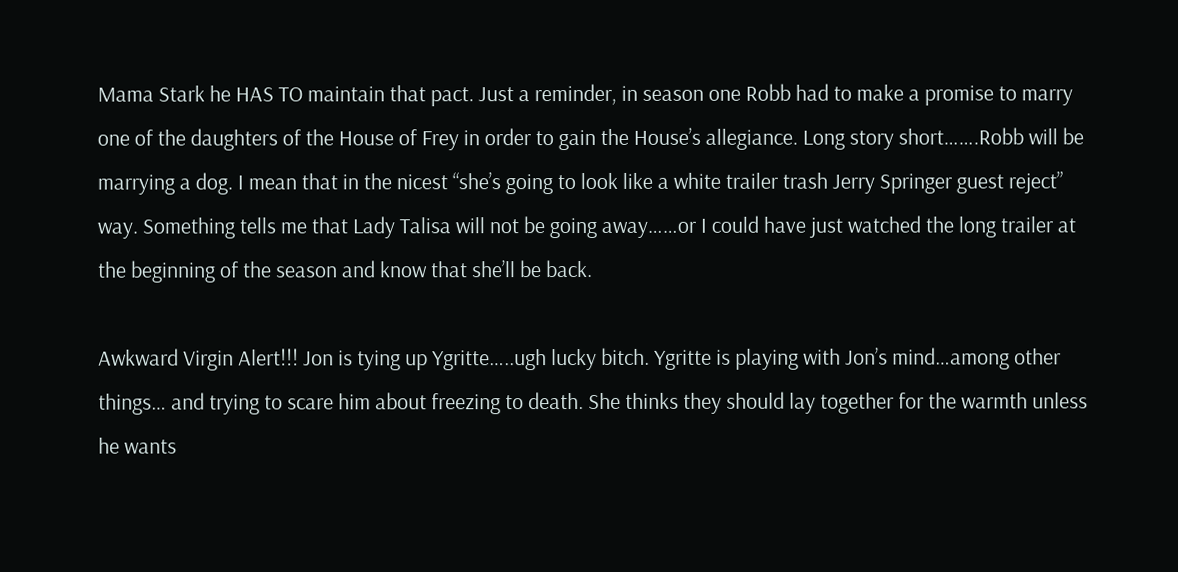Mama Stark he HAS TO maintain that pact. Just a reminder, in season one Robb had to make a promise to marry one of the daughters of the House of Frey in order to gain the House’s allegiance. Long story short…….Robb will be marrying a dog. I mean that in the nicest “she’s going to look like a white trailer trash Jerry Springer guest reject” way. Something tells me that Lady Talisa will not be going away……or I could have just watched the long trailer at the beginning of the season and know that she’ll be back.

Awkward Virgin Alert!!! Jon is tying up Ygritte…..ugh lucky bitch. Ygritte is playing with Jon’s mind…among other things… and trying to scare him about freezing to death. She thinks they should lay together for the warmth unless he wants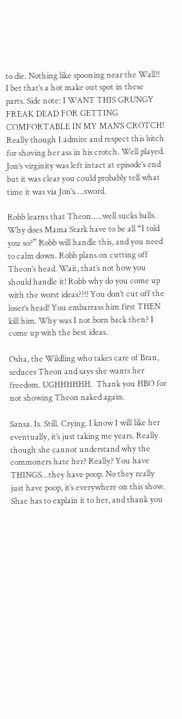to die. Nothing like spooning near the Wall!! I bet that’s a hot make out spot in these parts. Side note: I WANT THIS GRUNGY FREAK DEAD FOR GETTING COMFORTABLE IN MY MAN’S CROTCH! Really though I admire and respect this bitch for shoving her ass in his crotch. Well played. Jon’s virginity was left intact at episode’s end but it was clear you could probably tell what time it was via Jon’s….sword.

Robb learns that Theon…..well sucks balls. Why does Mama Stark have to be all “I told you so?” Robb will handle this, and you need to calm down. Robb plans on cutting off Theon’s head. Wait, that’s not how you should handle it! Robb why do you come up with the worst ideas??!! You don’t cut off the loser’s head! You embarrass him first THEN kill him. Why was I not born back then? I come up with the best ideas.

Osha, the Wildling who takes care of Bran, seduces Theon and says she wants her freedom. UGHHHHHH.  Thank you HBO for not showing Theon naked again.

Sansa. Is. Still. Crying. I know I will like her eventually, it’s just taking me years. Really though she cannot understand why the commoners hate her? Really? You have THINGS…they have poop. No they really just have poop, it’s everywhere on this show. Shae has to explain it to her, and thank you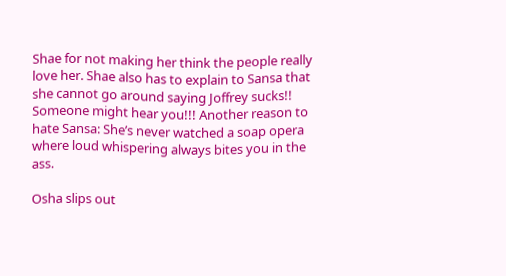Shae for not making her think the people really love her. Shae also has to explain to Sansa that she cannot go around saying Joffrey sucks!! Someone might hear you!!! Another reason to hate Sansa: She’s never watched a soap opera where loud whispering always bites you in the ass.

Osha slips out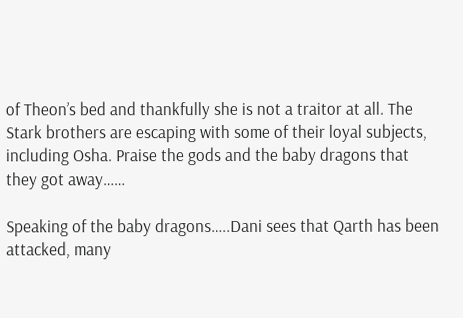of Theon’s bed and thankfully she is not a traitor at all. The Stark brothers are escaping with some of their loyal subjects, including Osha. Praise the gods and the baby dragons that they got away……

Speaking of the baby dragons…..Dani sees that Qarth has been attacked, many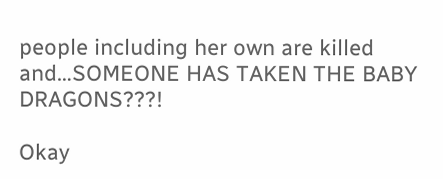people including her own are killed and…SOMEONE HAS TAKEN THE BABY DRAGONS???!

Okay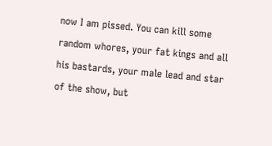now I am pissed. You can kill some random whores, your fat kings and all his bastards, your male lead and star of the show, but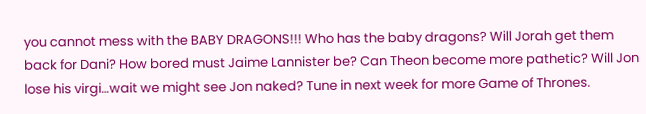you cannot mess with the BABY DRAGONS!!! Who has the baby dragons? Will Jorah get them back for Dani? How bored must Jaime Lannister be? Can Theon become more pathetic? Will Jon lose his virgi…wait we might see Jon naked? Tune in next week for more Game of Thrones.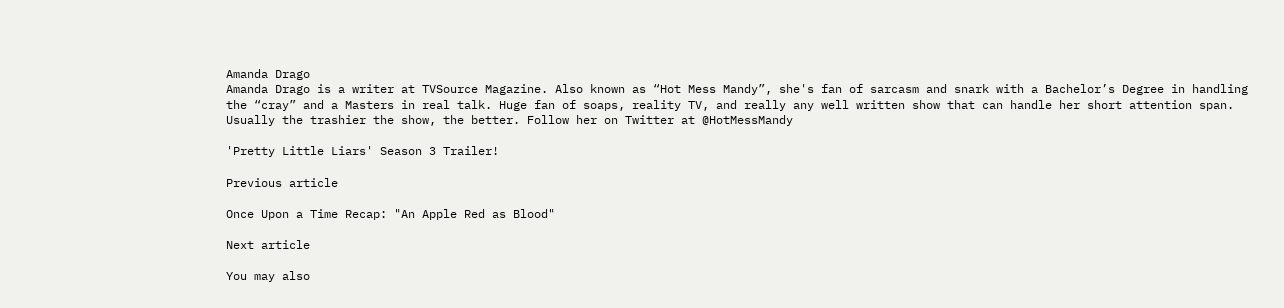Amanda Drago
Amanda Drago is a writer at TVSource Magazine. Also known as “Hot Mess Mandy”, she's fan of sarcasm and snark with a Bachelor’s Degree in handling the “cray” and a Masters in real talk. Huge fan of soaps, reality TV, and really any well written show that can handle her short attention span. Usually the trashier the show, the better. Follow her on Twitter at @HotMessMandy

'Pretty Little Liars' Season 3 Trailer!

Previous article

Once Upon a Time Recap: "An Apple Red as Blood"

Next article

You may also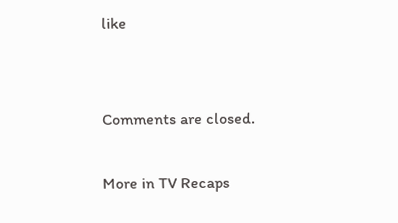like


Comments are closed.

More in TV Recaps